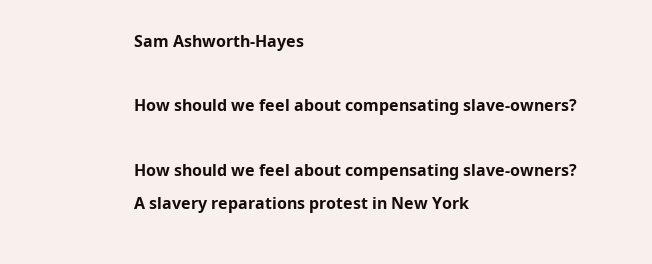Sam Ashworth-Hayes

How should we feel about compensating slave-owners?

How should we feel about compensating slave-owners?
A slavery reparations protest in New York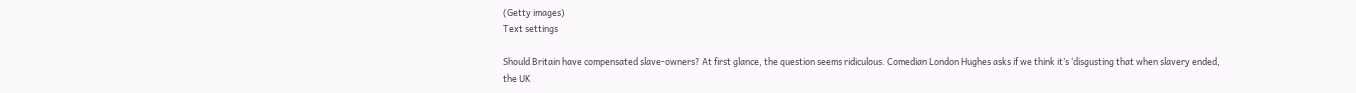(Getty images)
Text settings

Should Britain have compensated slave-owners? At first glance, the question seems ridiculous. Comedian London Hughes asks if we think it’s ‘disgusting that when slavery ended, the UK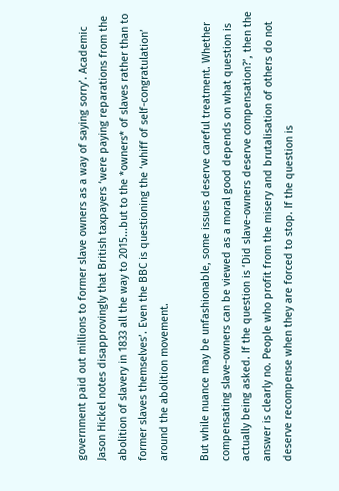government paid out millions to former slave owners as a way of saying sorry’. Academic Jason Hickel notes disapprovingly that British taxpayers ‘were paying reparations from the abolition of slavery in 1833 all the way to 2015...but to the *owners* of slaves rather than to former slaves themselves’. Even the BBC is questioning the ‘whiff of self-congratulation’ around the abolition movement.

But while nuance may be unfashionable, some issues deserve careful treatment. Whether compensating slave-owners can be viewed as a moral good depends on what question is actually being asked. If the question is ‘Did slave-owners deserve compensation?’, then the answer is clearly no. People who profit from the misery and brutalisation of others do not deserve recompense when they are forced to stop. If the question is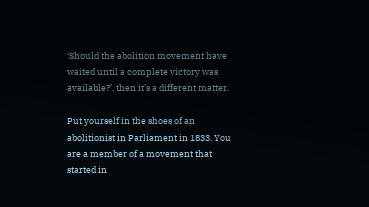‘Should the abolition movement have waited until a complete victory was available?’, then it’s a different matter.

Put yourself in the shoes of an abolitionist in Parliament in 1833. You are a member of a movement that started in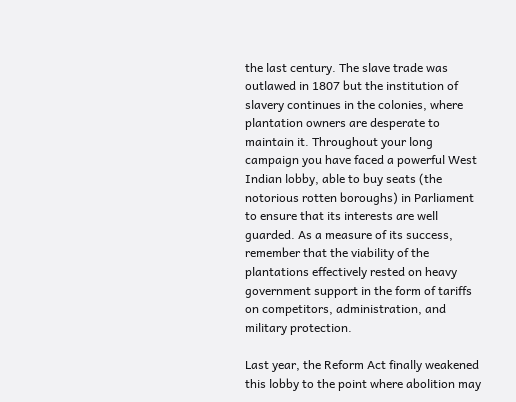the last century. The slave trade was outlawed in 1807 but the institution of slavery continues in the colonies, where plantation owners are desperate to maintain it. Throughout your long campaign you have faced a powerful West Indian lobby, able to buy seats (the notorious rotten boroughs) in Parliament to ensure that its interests are well guarded. As a measure of its success, remember that the viability of the plantations effectively rested on heavy government support in the form of tariffs on competitors, administration, and military protection.

Last year, the Reform Act finally weakened this lobby to the point where abolition may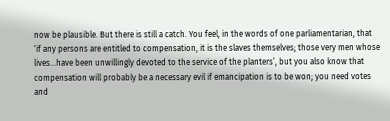now be plausible. But there is still a catch. You feel, in the words of one parliamentarian, that ‘if any persons are entitled to compensation, it is the slaves themselves; those very men whose lives…have been unwillingly devoted to the service of the planters’, but you also know that compensation will probably be a necessary evil if emancipation is to be won; you need votes and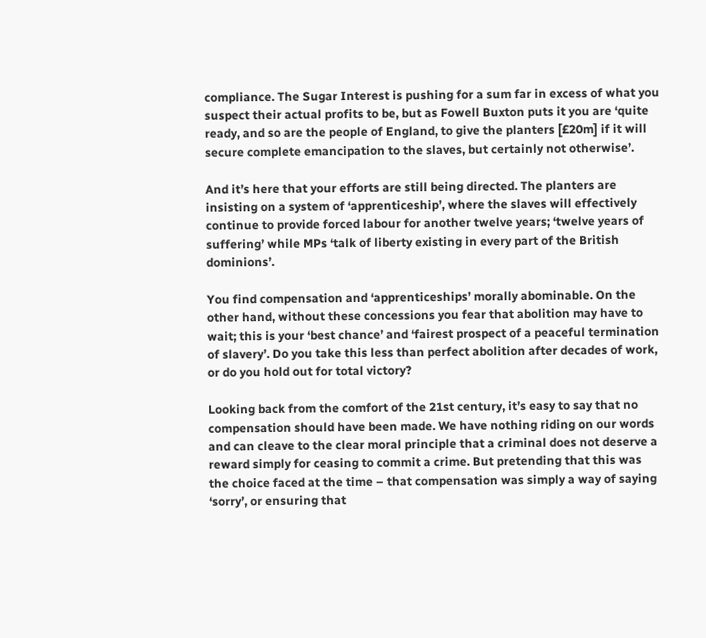compliance. The Sugar Interest is pushing for a sum far in excess of what you suspect their actual profits to be, but as Fowell Buxton puts it you are ‘quite ready, and so are the people of England, to give the planters [£20m] if it will secure complete emancipation to the slaves, but certainly not otherwise’.

And it’s here that your efforts are still being directed. The planters are insisting on a system of ‘apprenticeship’, where the slaves will effectively continue to provide forced labour for another twelve years; ‘twelve years of suffering’ while MPs ‘talk of liberty existing in every part of the British dominions’.

You find compensation and ‘apprenticeships’ morally abominable. On the other hand, without these concessions you fear that abolition may have to wait; this is your ‘best chance’ and ‘fairest prospect of a peaceful termination of slavery’. Do you take this less than perfect abolition after decades of work, or do you hold out for total victory?

Looking back from the comfort of the 21st century, it’s easy to say that no compensation should have been made. We have nothing riding on our words and can cleave to the clear moral principle that a criminal does not deserve a reward simply for ceasing to commit a crime. But pretending that this was the choice faced at the time – that compensation was simply a way of saying ‘sorry’, or ensuring that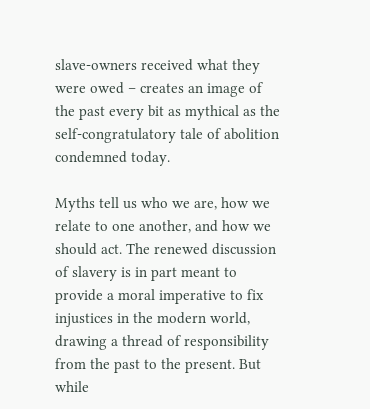slave-owners received what they were owed – creates an image of the past every bit as mythical as the self-congratulatory tale of abolition condemned today.

Myths tell us who we are, how we relate to one another, and how we should act. The renewed discussion of slavery is in part meant to provide a moral imperative to fix injustices in the modern world, drawing a thread of responsibility from the past to the present. But while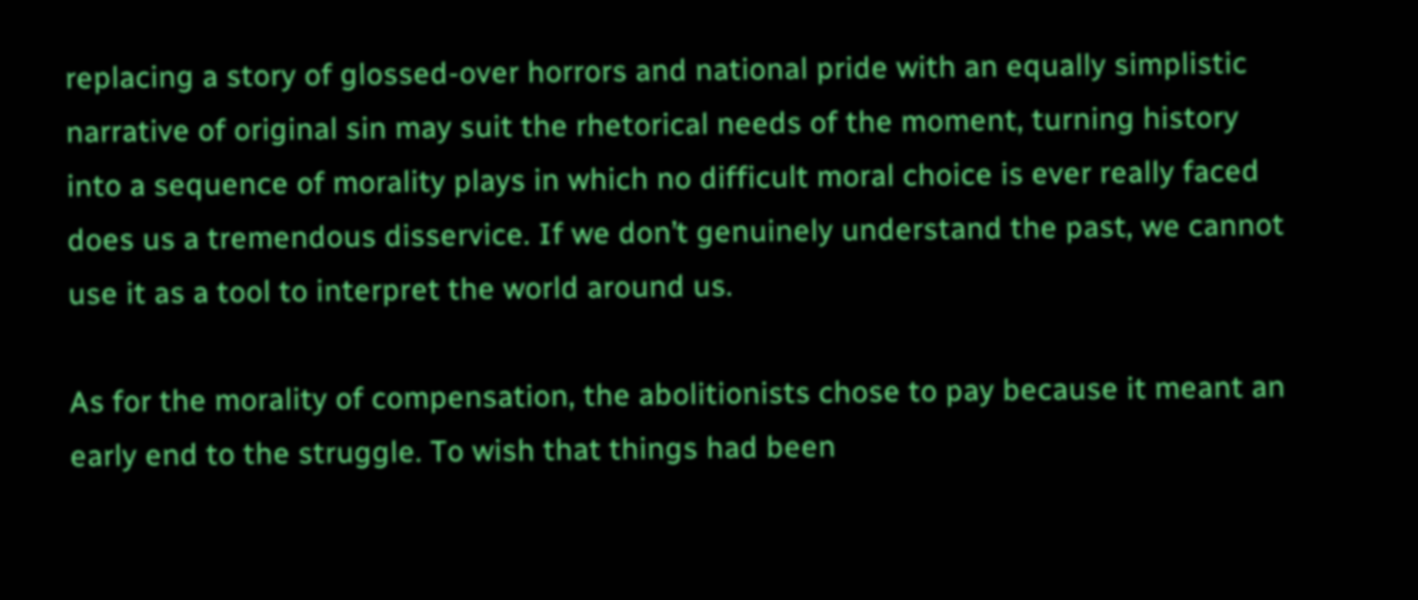replacing a story of glossed-over horrors and national pride with an equally simplistic narrative of original sin may suit the rhetorical needs of the moment, turning history into a sequence of morality plays in which no difficult moral choice is ever really faced does us a tremendous disservice. If we don’t genuinely understand the past, we cannot use it as a tool to interpret the world around us.

As for the morality of compensation, the abolitionists chose to pay because it meant an early end to the struggle. To wish that things had been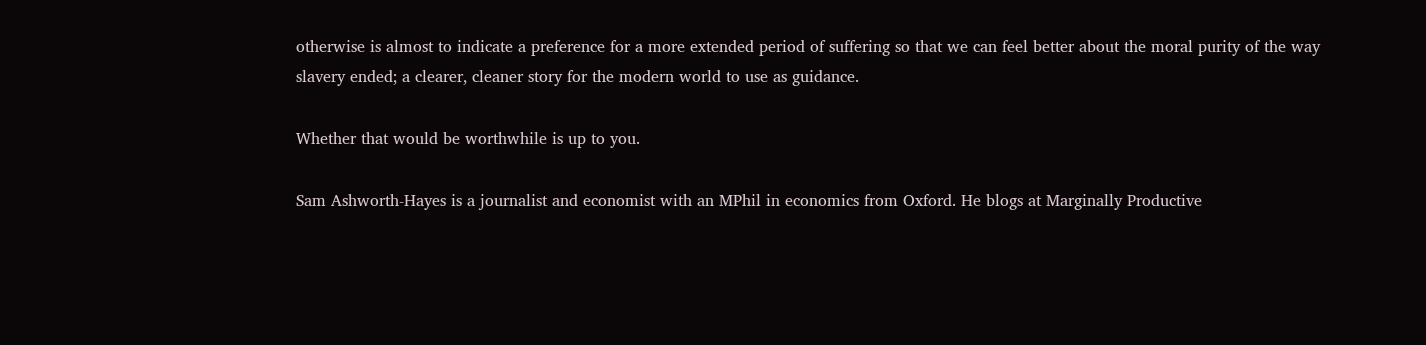otherwise is almost to indicate a preference for a more extended period of suffering so that we can feel better about the moral purity of the way slavery ended; a clearer, cleaner story for the modern world to use as guidance.

Whether that would be worthwhile is up to you.

Sam Ashworth-Hayes is a journalist and economist with an MPhil in economics from Oxford. He blogs at Marginally Productive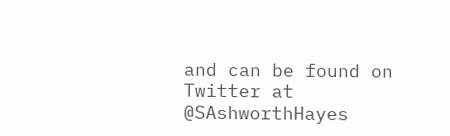and can be found on Twitter at @SAshworthHayes